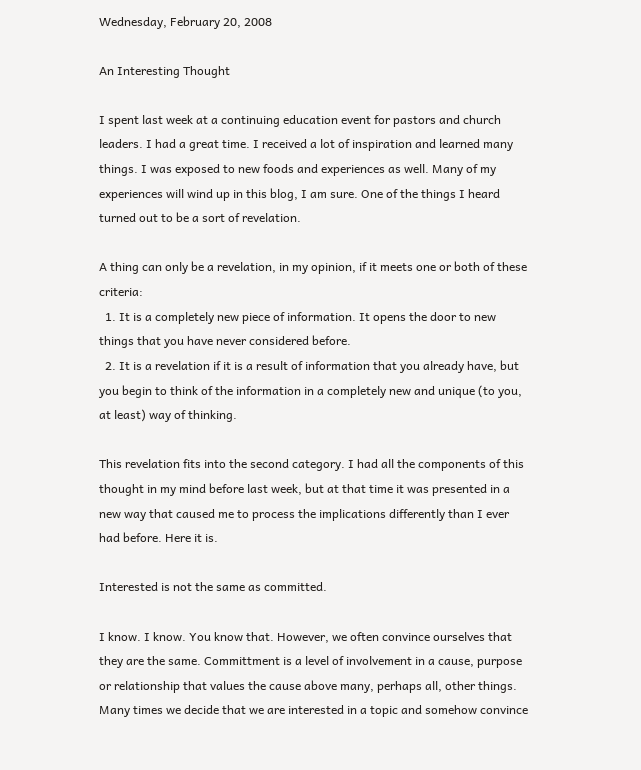Wednesday, February 20, 2008

An Interesting Thought

I spent last week at a continuing education event for pastors and church leaders. I had a great time. I received a lot of inspiration and learned many things. I was exposed to new foods and experiences as well. Many of my experiences will wind up in this blog, I am sure. One of the things I heard turned out to be a sort of revelation.

A thing can only be a revelation, in my opinion, if it meets one or both of these criteria:
  1. It is a completely new piece of information. It opens the door to new things that you have never considered before.
  2. It is a revelation if it is a result of information that you already have, but you begin to think of the information in a completely new and unique (to you, at least) way of thinking.

This revelation fits into the second category. I had all the components of this thought in my mind before last week, but at that time it was presented in a new way that caused me to process the implications differently than I ever had before. Here it is.

Interested is not the same as committed.

I know. I know. You know that. However, we often convince ourselves that they are the same. Committment is a level of involvement in a cause, purpose or relationship that values the cause above many, perhaps all, other things. Many times we decide that we are interested in a topic and somehow convince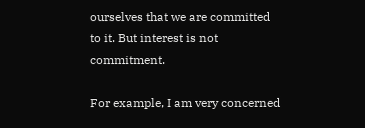ourselves that we are committed to it. But interest is not commitment.

For example, I am very concerned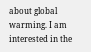about global warming. I am interested in the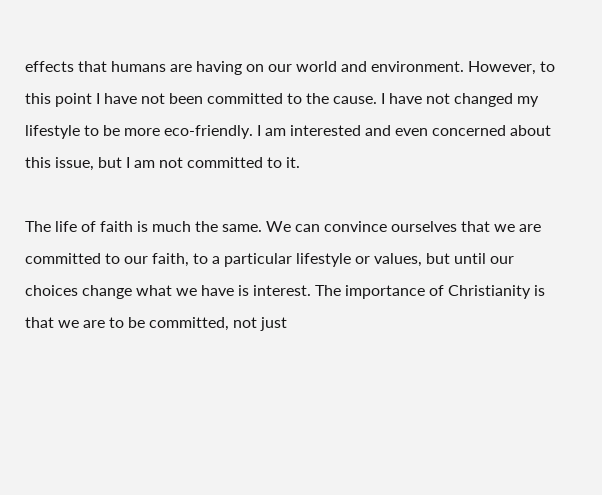effects that humans are having on our world and environment. However, to this point I have not been committed to the cause. I have not changed my lifestyle to be more eco-friendly. I am interested and even concerned about this issue, but I am not committed to it.

The life of faith is much the same. We can convince ourselves that we are committed to our faith, to a particular lifestyle or values, but until our choices change what we have is interest. The importance of Christianity is that we are to be committed, not just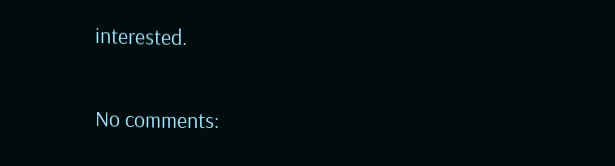interested.

No comments: